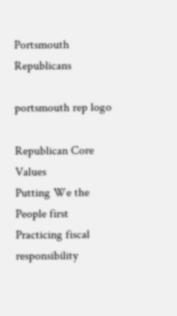Portsmouth Republicans

portsmouth rep logo

Republican Core Values
Putting We the People first
Practicing fiscal responsibility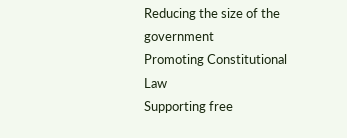Reducing the size of the government
Promoting Constitutional Law
Supporting free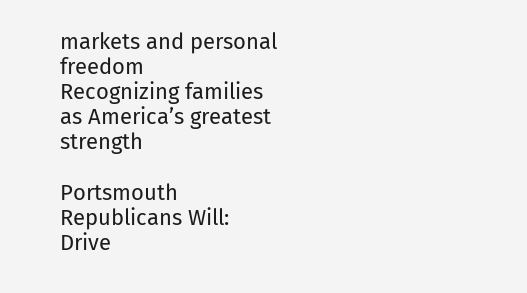markets and personal freedom
Recognizing families as America’s greatest strength

Portsmouth Republicans Will:
Drive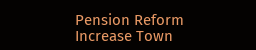Pension Reform
Increase Town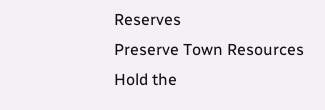Reserves
Preserve Town Resources
Hold the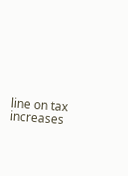line on tax increases